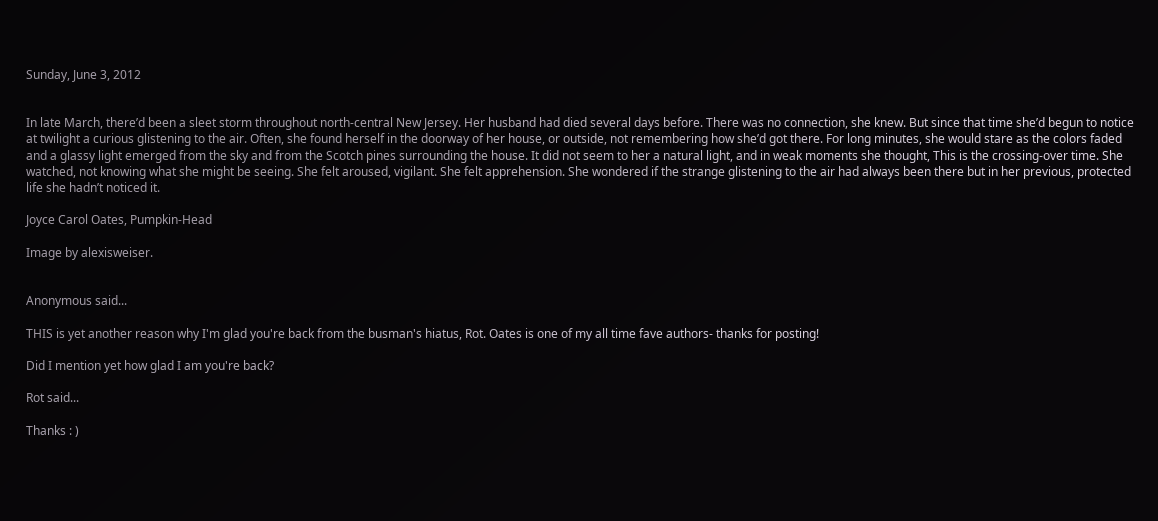Sunday, June 3, 2012


In late March, there’d been a sleet storm throughout north-central New Jersey. Her husband had died several days before. There was no connection, she knew. But since that time she’d begun to notice at twilight a curious glistening to the air. Often, she found herself in the doorway of her house, or outside, not remembering how she’d got there. For long minutes, she would stare as the colors faded and a glassy light emerged from the sky and from the Scotch pines surrounding the house. It did not seem to her a natural light, and in weak moments she thought, This is the crossing-over time. She watched, not knowing what she might be seeing. She felt aroused, vigilant. She felt apprehension. She wondered if the strange glistening to the air had always been there but in her previous, protected life she hadn’t noticed it.

Joyce Carol Oates, Pumpkin-Head

Image by alexisweiser.


Anonymous said...

THIS is yet another reason why I'm glad you're back from the busman's hiatus, Rot. Oates is one of my all time fave authors- thanks for posting!

Did I mention yet how glad I am you're back?

Rot said...

Thanks : )